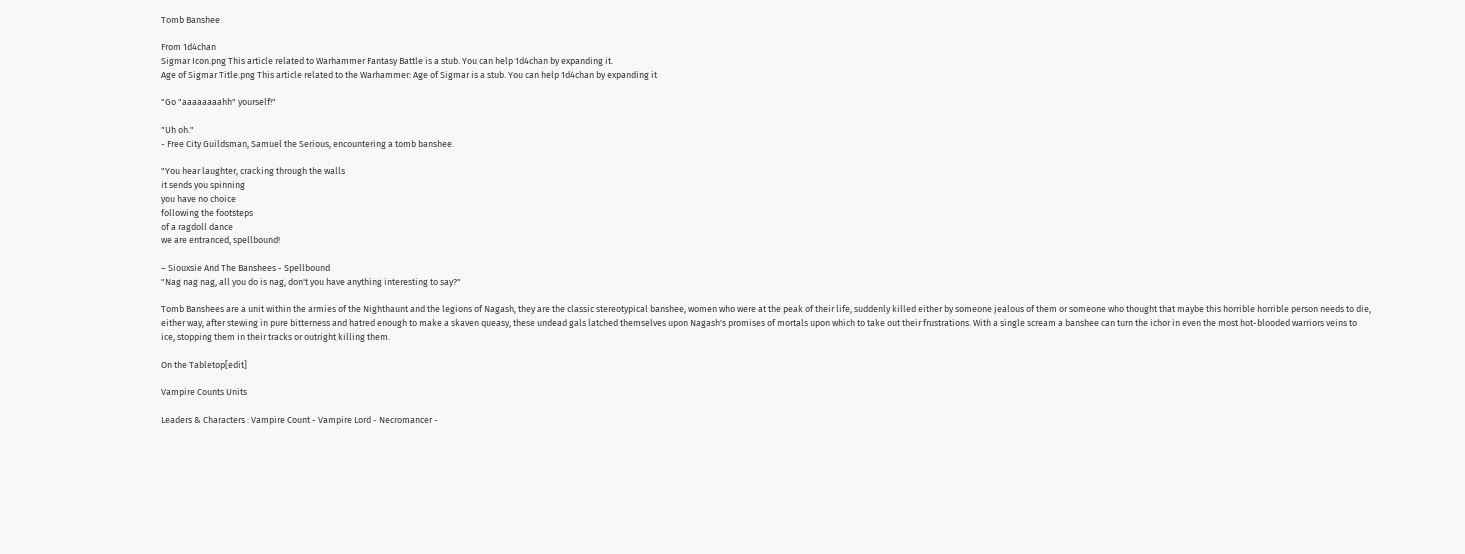Tomb Banshee

From 1d4chan
Sigmar Icon.png This article related to Warhammer Fantasy Battle is a stub. You can help 1d4chan by expanding it.
Age of Sigmar Title.png This article related to the Warhammer: Age of Sigmar is a stub. You can help 1d4chan by expanding it

"Go "aaaaaaaahh" yourself!"

"Uh oh."
- Free City Guildsman, Samuel the Serious, encountering a tomb banshee.

"You hear laughter, cracking through the walls
it sends you spinning
you have no choice
following the footsteps
of a ragdoll dance
we are entranced, spellbound!

– Siouxsie And The Banshees - Spellbound
"Nag nag nag, all you do is nag, don't you have anything interesting to say?"

Tomb Banshees are a unit within the armies of the Nighthaunt and the legions of Nagash, they are the classic stereotypical banshee, women who were at the peak of their life, suddenly killed either by someone jealous of them or someone who thought that maybe this horrible horrible person needs to die, either way, after stewing in pure bitterness and hatred enough to make a skaven queasy, these undead gals latched themselves upon Nagash's promises of mortals upon which to take out their frustrations. With a single scream a banshee can turn the ichor in even the most hot-blooded warriors veins to ice, stopping them in their tracks or outright killing them.

On the Tabletop[edit]

Vampire Counts Units

Leaders & Characters : Vampire Count - Vampire Lord - Necromancer -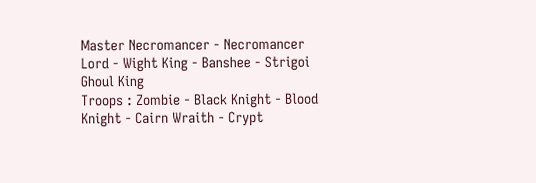Master Necromancer - Necromancer Lord - Wight King - Banshee - Strigoi Ghoul King
Troops : Zombie - Black Knight - Blood Knight - Cairn Wraith - Crypt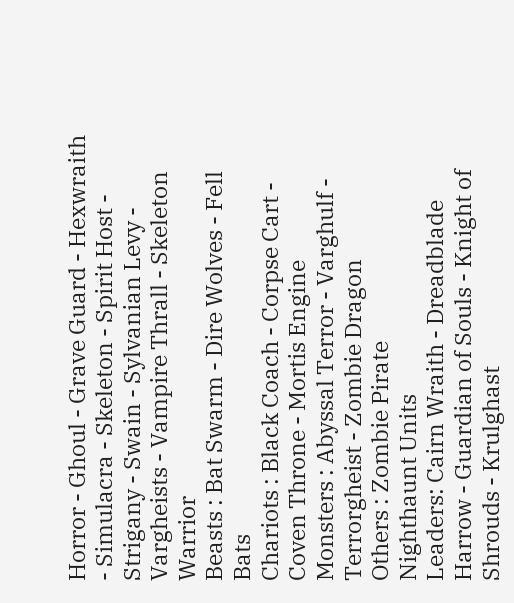Horror - Ghoul - Grave Guard - Hexwraith - Simulacra - Skeleton - Spirit Host - Strigany - Swain - Sylvanian Levy - Vargheists - Vampire Thrall - Skeleton Warrior
Beasts : Bat Swarm - Dire Wolves - Fell Bats
Chariots : Black Coach - Corpse Cart - Coven Throne - Mortis Engine
Monsters : Abyssal Terror - Varghulf - Terrorgheist - Zombie Dragon
Others : Zombie Pirate
Nighthaunt Units
Leaders: Cairn Wraith - Dreadblade Harrow - Guardian of Souls - Knight of Shrouds - Krulghast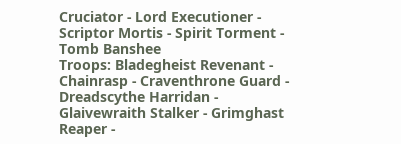Cruciator - Lord Executioner - Scriptor Mortis - Spirit Torment - Tomb Banshee
Troops: Bladegheist Revenant - Chainrasp - Craventhrone Guard - Dreadscythe Harridan - Glaivewraith Stalker - Grimghast Reaper -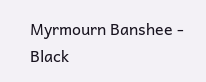Myrmourn Banshee - Black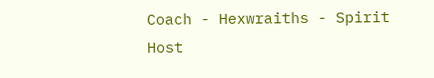Coach - Hexwraiths - Spirit Host